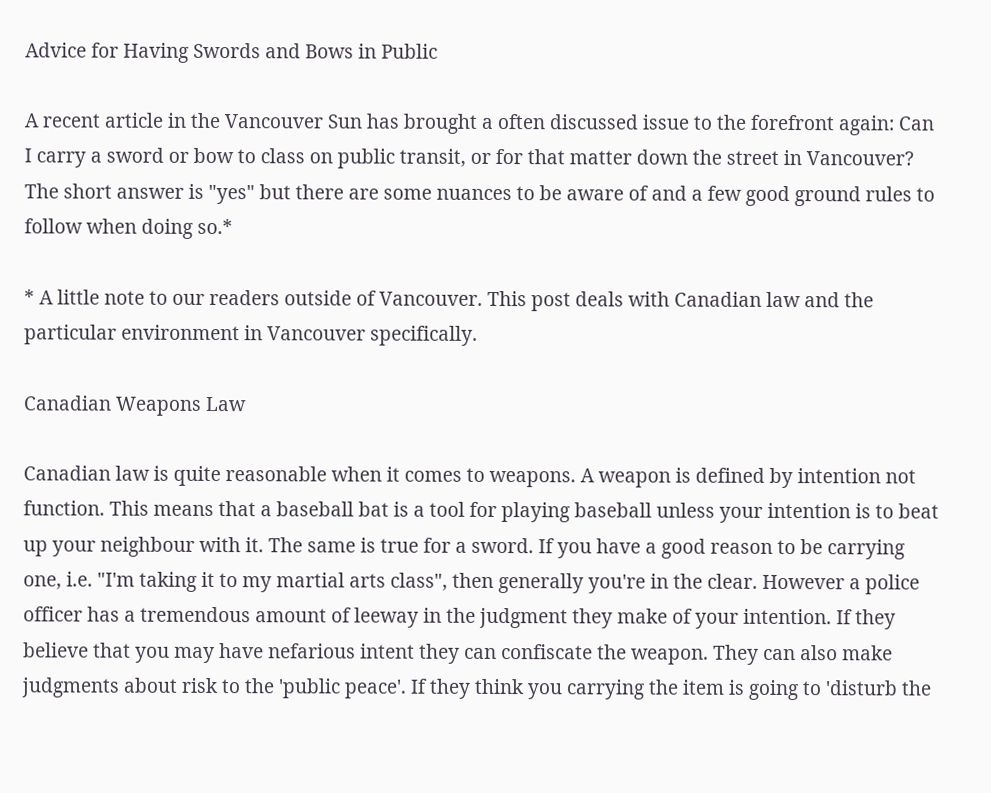Advice for Having Swords and Bows in Public

A recent article in the Vancouver Sun has brought a often discussed issue to the forefront again: Can I carry a sword or bow to class on public transit, or for that matter down the street in Vancouver? The short answer is "yes" but there are some nuances to be aware of and a few good ground rules to follow when doing so.*

* A little note to our readers outside of Vancouver. This post deals with Canadian law and the particular environment in Vancouver specifically.

Canadian Weapons Law

Canadian law is quite reasonable when it comes to weapons. A weapon is defined by intention not function. This means that a baseball bat is a tool for playing baseball unless your intention is to beat up your neighbour with it. The same is true for a sword. If you have a good reason to be carrying one, i.e. "I'm taking it to my martial arts class", then generally you're in the clear. However a police officer has a tremendous amount of leeway in the judgment they make of your intention. If they believe that you may have nefarious intent they can confiscate the weapon. They can also make judgments about risk to the 'public peace'. If they think you carrying the item is going to 'disturb the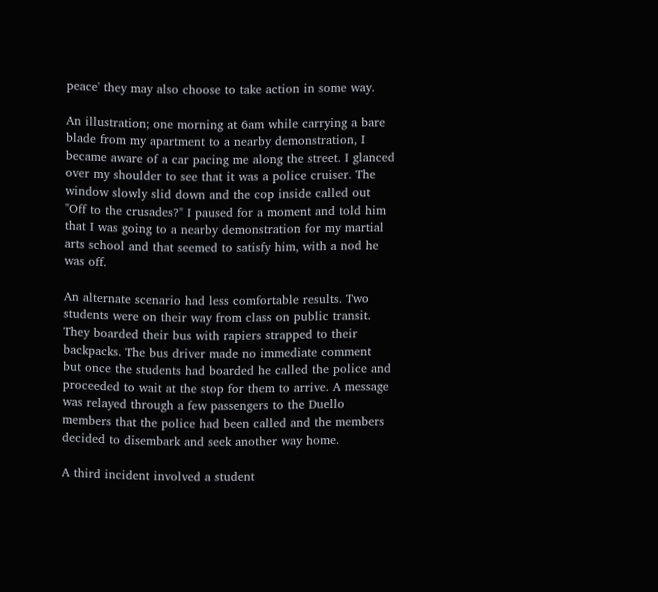peace' they may also choose to take action in some way.

An illustration; one morning at 6am while carrying a bare blade from my apartment to a nearby demonstration, I became aware of a car pacing me along the street. I glanced over my shoulder to see that it was a police cruiser. The window slowly slid down and the cop inside called out "Off to the crusades?" I paused for a moment and told him that I was going to a nearby demonstration for my martial arts school and that seemed to satisfy him, with a nod he was off.

An alternate scenario had less comfortable results. Two students were on their way from class on public transit. They boarded their bus with rapiers strapped to their backpacks. The bus driver made no immediate comment but once the students had boarded he called the police and proceeded to wait at the stop for them to arrive. A message was relayed through a few passengers to the Duello members that the police had been called and the members decided to disembark and seek another way home.

A third incident involved a student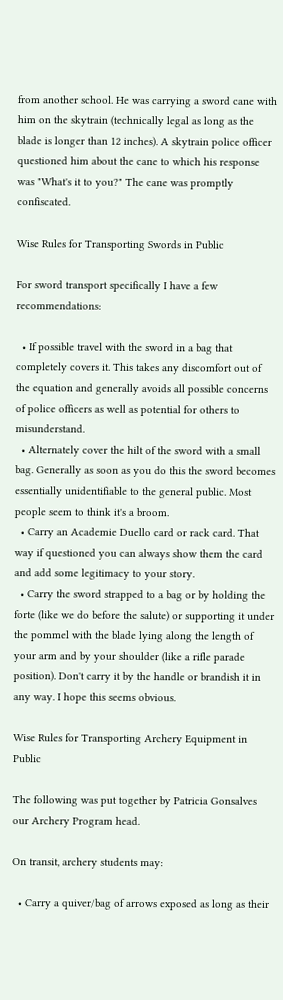from another school. He was carrying a sword cane with him on the skytrain (technically legal as long as the blade is longer than 12 inches). A skytrain police officer questioned him about the cane to which his response was "What's it to you?" The cane was promptly confiscated.

Wise Rules for Transporting Swords in Public

For sword transport specifically I have a few recommendations:

  • If possible travel with the sword in a bag that completely covers it. This takes any discomfort out of the equation and generally avoids all possible concerns of police officers as well as potential for others to misunderstand.
  • Alternately cover the hilt of the sword with a small bag. Generally as soon as you do this the sword becomes essentially unidentifiable to the general public. Most people seem to think it's a broom.
  • Carry an Academie Duello card or rack card. That way if questioned you can always show them the card and add some legitimacy to your story.
  • Carry the sword strapped to a bag or by holding the forte (like we do before the salute) or supporting it under the pommel with the blade lying along the length of your arm and by your shoulder (like a rifle parade position). Don't carry it by the handle or brandish it in any way. I hope this seems obvious.

Wise Rules for Transporting Archery Equipment in Public

The following was put together by Patricia Gonsalves our Archery Program head.

On transit, archery students may:

  • Carry a quiver/bag of arrows exposed as long as their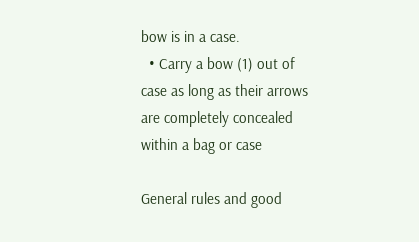bow is in a case.
  • Carry a bow (1) out of case as long as their arrows are completely concealed within a bag or case

General rules and good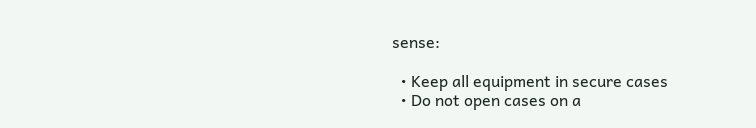sense:

  • Keep all equipment in secure cases
  • Do not open cases on a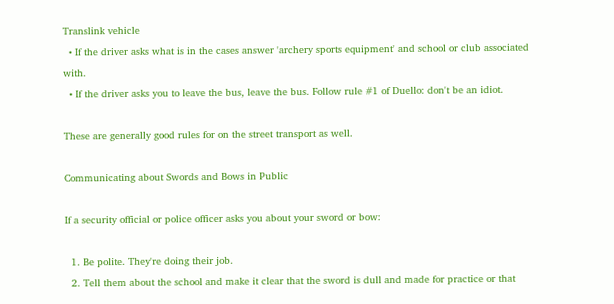Translink vehicle
  • If the driver asks what is in the cases answer 'archery sports equipment' and school or club associated with.
  • If the driver asks you to leave the bus, leave the bus. Follow rule #1 of Duello: don't be an idiot.

These are generally good rules for on the street transport as well.

Communicating about Swords and Bows in Public

If a security official or police officer asks you about your sword or bow:

  1. Be polite. They're doing their job.
  2. Tell them about the school and make it clear that the sword is dull and made for practice or that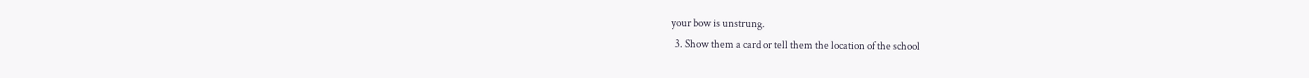your bow is unstrung.
  3. Show them a card or tell them the location of the school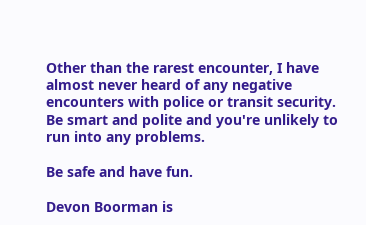Other than the rarest encounter, I have almost never heard of any negative encounters with police or transit security. Be smart and polite and you're unlikely to run into any problems.

Be safe and have fun.

Devon Boorman is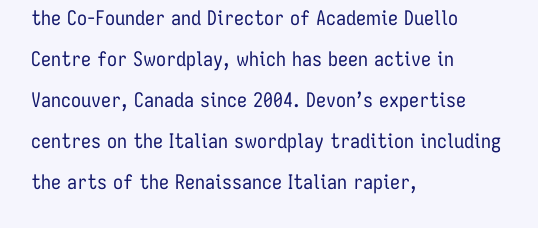the Co-Founder and Director of Academie Duello Centre for Swordplay, which has been active in Vancouver, Canada since 2004. Devon’s expertise centres on the Italian swordplay tradition including the arts of the Renaissance Italian rapier,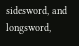sidesword, and longsword,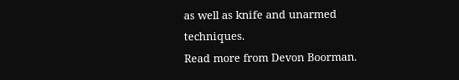as well as knife and unarmed techniques.
Read more from Devon Boorman.